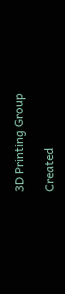3D Printing Group

Created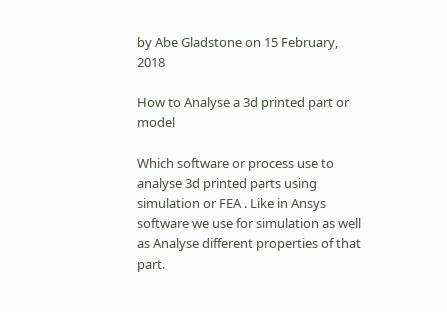by Abe Gladstone on 15 February, 2018

How to Analyse a 3d printed part or model

Which software or process use to analyse 3d printed parts using simulation or FEA . Like in Ansys software we use for simulation as well as Analyse different properties of that part.